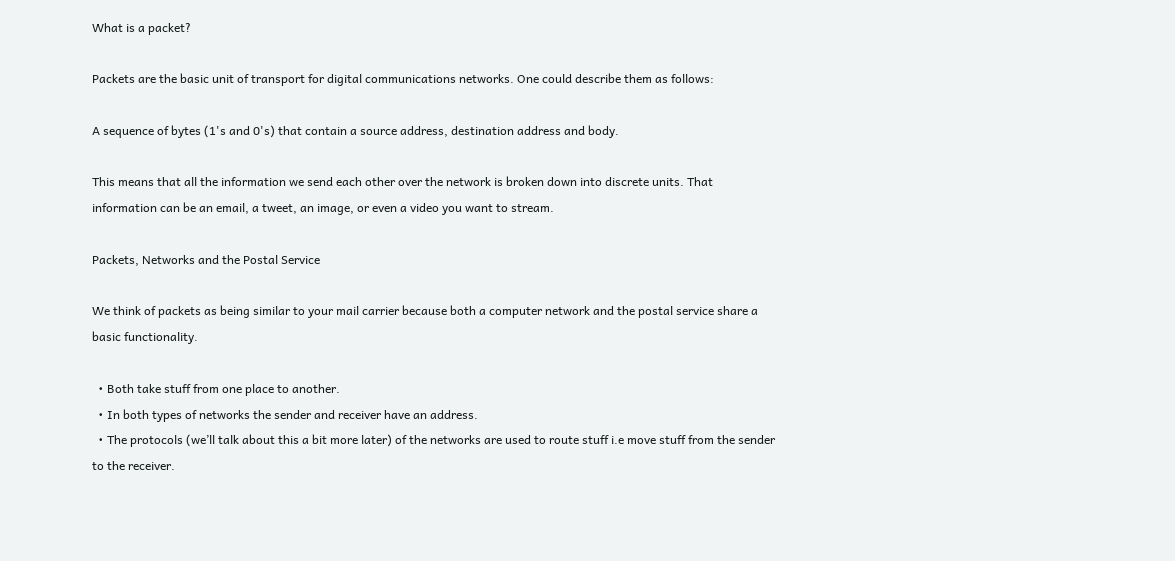What is a packet?

Packets are the basic unit of transport for digital communications networks. One could describe them as follows:

A sequence of bytes (1's and 0's) that contain a source address, destination address and body.

This means that all the information we send each other over the network is broken down into discrete units. That information can be an email, a tweet, an image, or even a video you want to stream.

Packets, Networks and the Postal Service

We think of packets as being similar to your mail carrier because both a computer network and the postal service share a basic functionality.

  • Both take stuff from one place to another.
  • In both types of networks the sender and receiver have an address.
  • The protocols (we’ll talk about this a bit more later) of the networks are used to route stuff i.e move stuff from the sender to the receiver.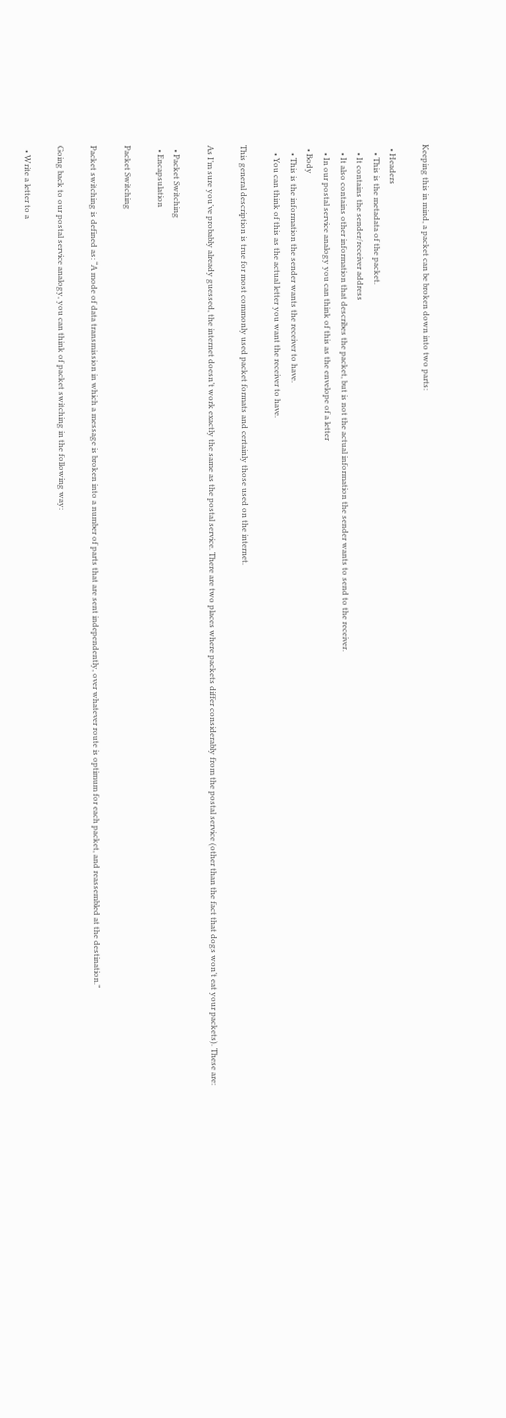Keeping this in mind, a packet can be broken down into two parts:

  • Headers
    • This is the metadata of the packet.
    • It contains the sender/receiver address
    • It also contains other information that describes the packet, but is not the actual information the sender wants to send to the receiver.
    • In our postal service analogy you can think of this as the envelope of a letter
  • Body
    • This is the information the sender wants the receiver to have.
    • You can think of this as the actual letter you want the receiver to have.

This general description is true for most commonly used packet formats and certainly those used on the internet.

As I’m sure you’ve probably already guessed, the internet doesn’t work exactly the same as the postal service. There are two places where packets differ considerably from the postal service (other than the fact that dogs won’t eat your packets). These are:

  • Packet Switching
  • Encapsulation

Packet Switching

Packet switching is defined as: “A mode of data transmission in which a message is broken into a number of parts that are sent independently, over whatever route is optimum for each packet, and reassembled at the destination.”

Going back to our postal service analogy, you can think of packet switching in the following way:

  • Write a letter to a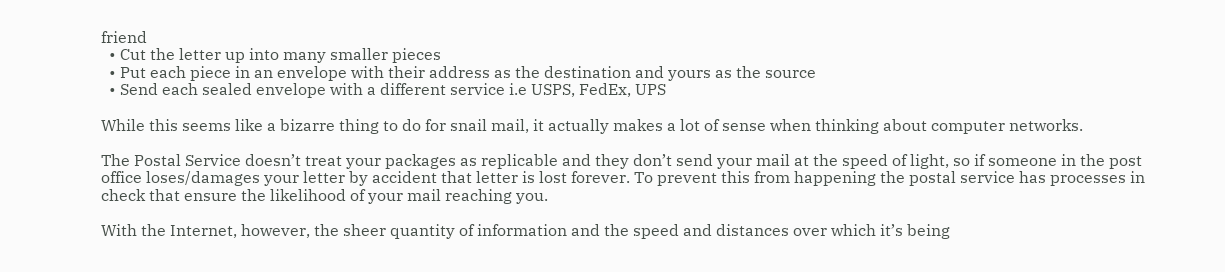friend
  • Cut the letter up into many smaller pieces
  • Put each piece in an envelope with their address as the destination and yours as the source
  • Send each sealed envelope with a different service i.e USPS, FedEx, UPS

While this seems like a bizarre thing to do for snail mail, it actually makes a lot of sense when thinking about computer networks.

The Postal Service doesn’t treat your packages as replicable and they don’t send your mail at the speed of light, so if someone in the post office loses/damages your letter by accident that letter is lost forever. To prevent this from happening the postal service has processes in check that ensure the likelihood of your mail reaching you.

With the Internet, however, the sheer quantity of information and the speed and distances over which it’s being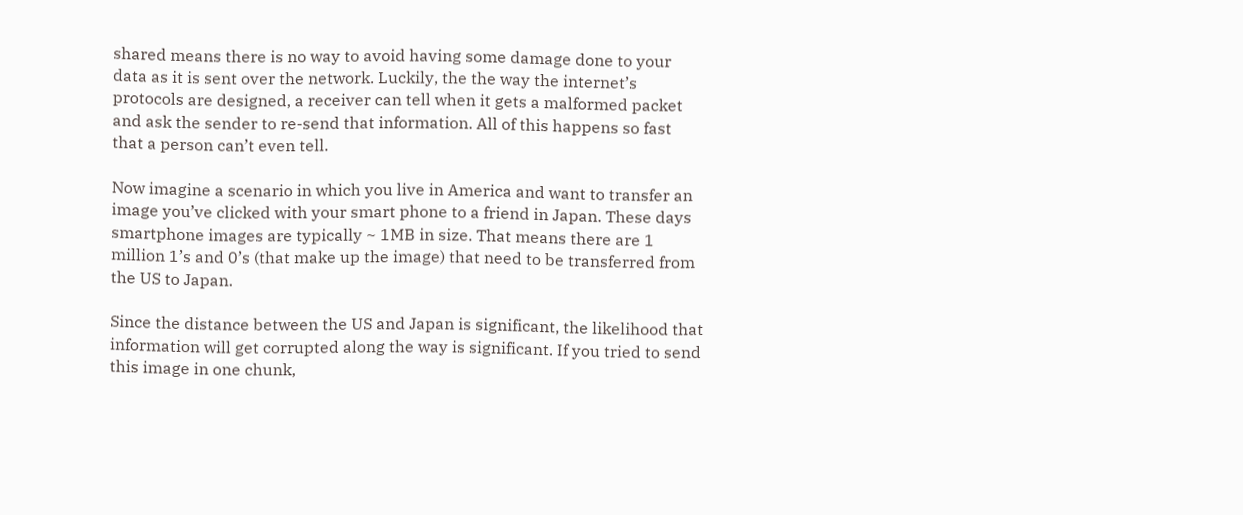shared means there is no way to avoid having some damage done to your data as it is sent over the network. Luckily, the the way the internet’s protocols are designed, a receiver can tell when it gets a malformed packet and ask the sender to re-send that information. All of this happens so fast that a person can’t even tell.

Now imagine a scenario in which you live in America and want to transfer an image you’ve clicked with your smart phone to a friend in Japan. These days smartphone images are typically ~ 1MB in size. That means there are 1 million 1’s and 0’s (that make up the image) that need to be transferred from the US to Japan.

Since the distance between the US and Japan is significant, the likelihood that information will get corrupted along the way is significant. If you tried to send this image in one chunk,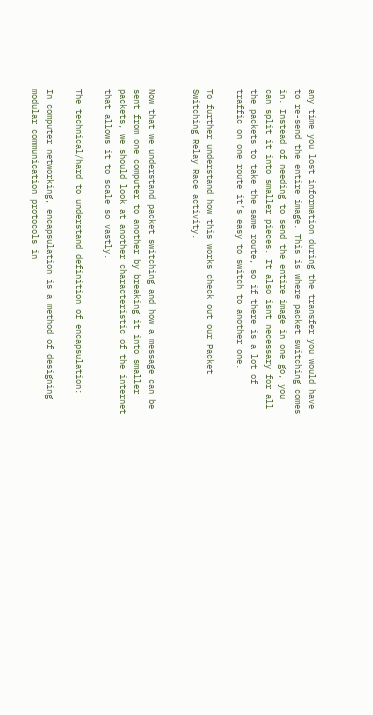any time you lost information during the transfer you would have to re-send the entire image. This is where packet switching comes in. Instead of needing to send the entire image in one go, you can split it into smaller pieces. It also isnt necessary for all the packets to take the same route, so if there is a lot of traffic on one route it’s easy to switch to another one.

To further understand how this works check out our Packet Switching Relay Race activity.


Now that we understand packet switching and how a message can be sent from one computer to another by breaking it into smaller packets, we should look at another characteristic of the internet that allows it to scale so vastly.

The technical/hard to understand definition of encapsulation:

In computer networking, encapsulation is a method of designing modular communication protocols in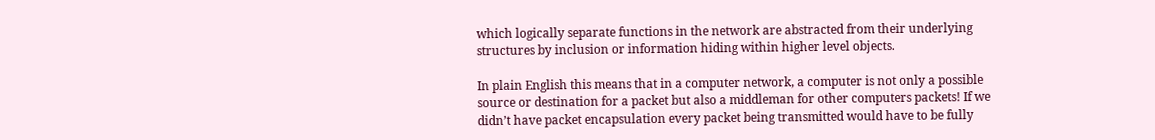which logically separate functions in the network are abstracted from their underlying structures by inclusion or information hiding within higher level objects.

In plain English this means that in a computer network, a computer is not only a possible source or destination for a packet but also a middleman for other computers packets! If we didn’t have packet encapsulation every packet being transmitted would have to be fully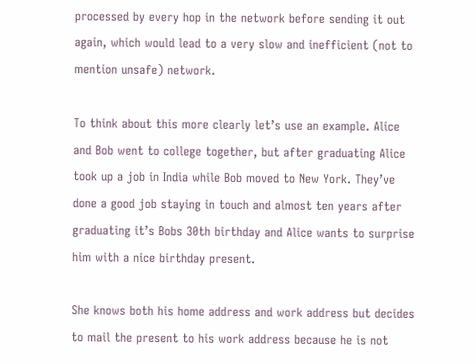processed by every hop in the network before sending it out again, which would lead to a very slow and inefficient (not to mention unsafe) network.

To think about this more clearly let’s use an example. Alice and Bob went to college together, but after graduating Alice took up a job in India while Bob moved to New York. They’ve done a good job staying in touch and almost ten years after graduating it’s Bobs 30th birthday and Alice wants to surprise him with a nice birthday present.

She knows both his home address and work address but decides to mail the present to his work address because he is not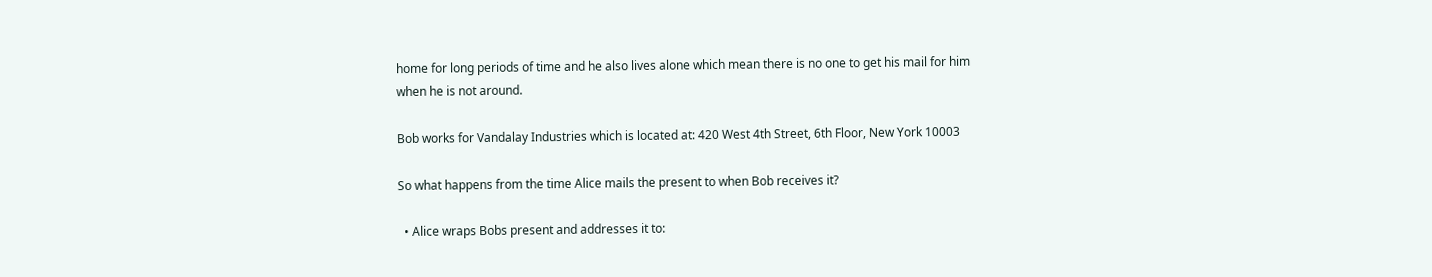home for long periods of time and he also lives alone which mean there is no one to get his mail for him when he is not around.

Bob works for Vandalay Industries which is located at: 420 West 4th Street, 6th Floor, New York 10003

So what happens from the time Alice mails the present to when Bob receives it?

  • Alice wraps Bobs present and addresses it to: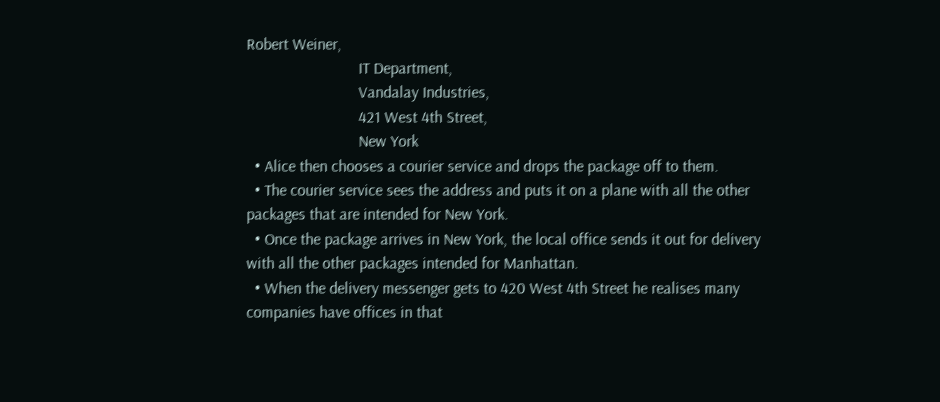Robert Weiner,
                            IT Department,
                            Vandalay Industries,
                            421 West 4th Street,
                            New York
  • Alice then chooses a courier service and drops the package off to them.
  • The courier service sees the address and puts it on a plane with all the other packages that are intended for New York.
  • Once the package arrives in New York, the local office sends it out for delivery with all the other packages intended for Manhattan.
  • When the delivery messenger gets to 420 West 4th Street he realises many companies have offices in that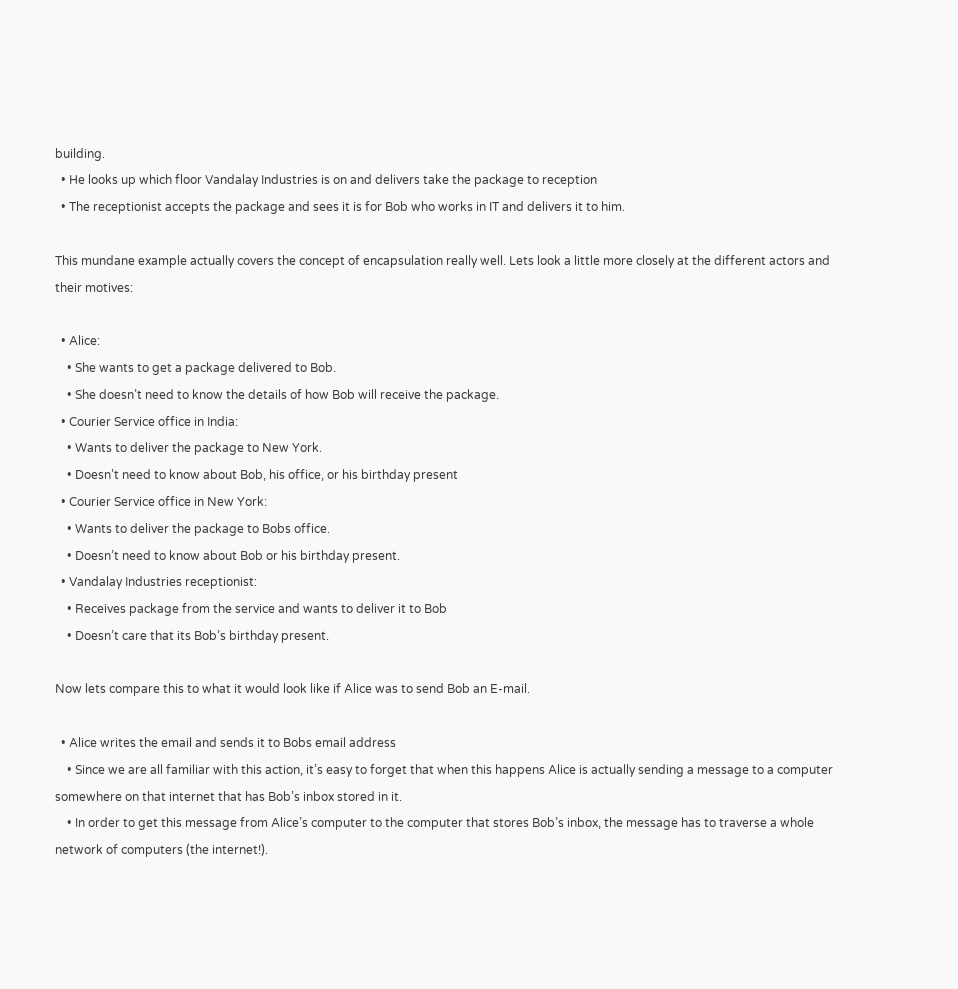building.
  • He looks up which floor Vandalay Industries is on and delivers take the package to reception
  • The receptionist accepts the package and sees it is for Bob who works in IT and delivers it to him.

This mundane example actually covers the concept of encapsulation really well. Lets look a little more closely at the different actors and their motives:

  • Alice:
    • She wants to get a package delivered to Bob.
    • She doesn’t need to know the details of how Bob will receive the package.
  • Courier Service office in India:
    • Wants to deliver the package to New York.
    • Doesn’t need to know about Bob, his office, or his birthday present
  • Courier Service office in New York:
    • Wants to deliver the package to Bobs office.
    • Doesn’t need to know about Bob or his birthday present.
  • Vandalay Industries receptionist:
    • Receives package from the service and wants to deliver it to Bob
    • Doesn’t care that its Bob’s birthday present.

Now lets compare this to what it would look like if Alice was to send Bob an E-mail.

  • Alice writes the email and sends it to Bobs email address
    • Since we are all familiar with this action, it’s easy to forget that when this happens Alice is actually sending a message to a computer somewhere on that internet that has Bob’s inbox stored in it.
    • In order to get this message from Alice’s computer to the computer that stores Bob’s inbox, the message has to traverse a whole network of computers (the internet!).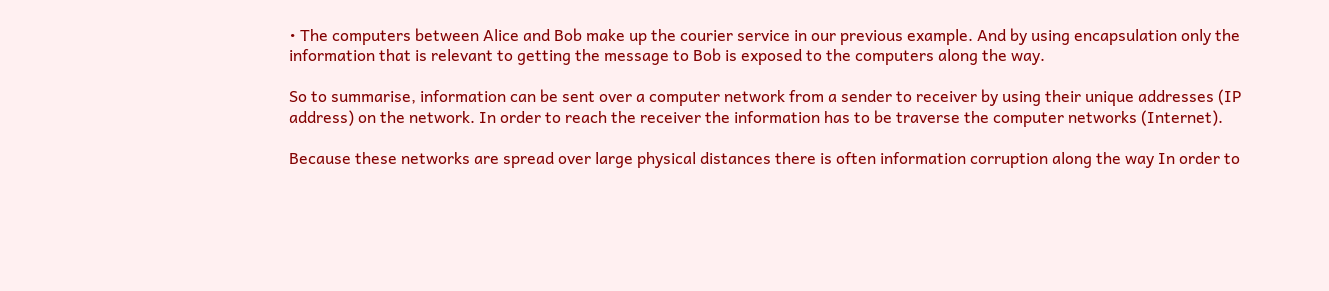• The computers between Alice and Bob make up the courier service in our previous example. And by using encapsulation only the information that is relevant to getting the message to Bob is exposed to the computers along the way.

So to summarise, information can be sent over a computer network from a sender to receiver by using their unique addresses (IP address) on the network. In order to reach the receiver the information has to be traverse the computer networks (Internet).

Because these networks are spread over large physical distances there is often information corruption along the way In order to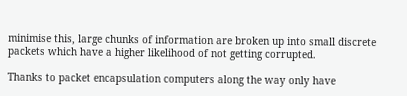minimise this, large chunks of information are broken up into small discrete packets which have a higher likelihood of not getting corrupted.

Thanks to packet encapsulation computers along the way only have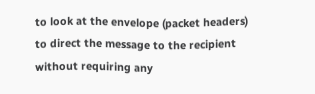to look at the envelope (packet headers) to direct the message to the recipient without requiring any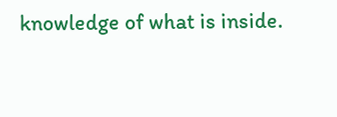knowledge of what is inside.